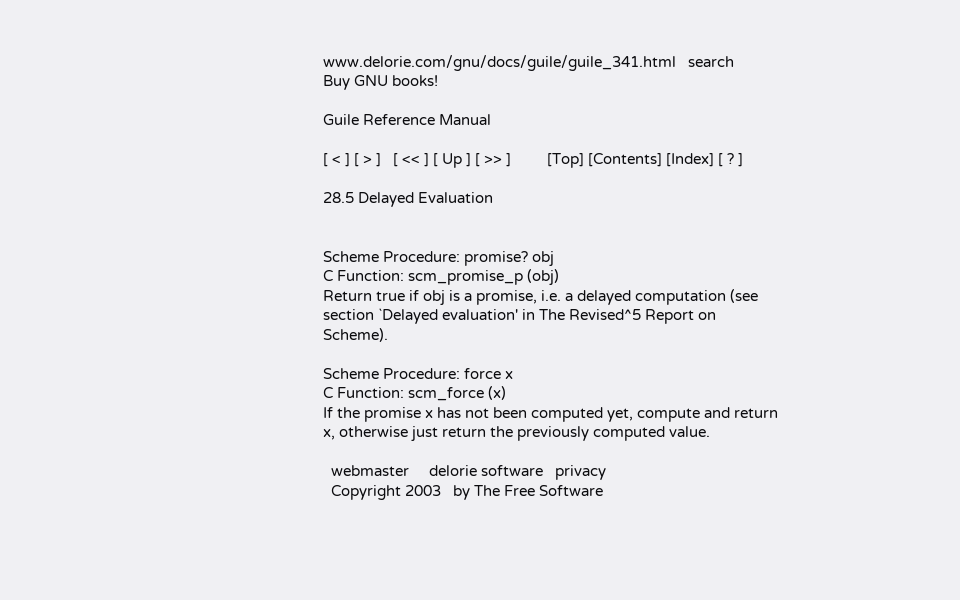www.delorie.com/gnu/docs/guile/guile_341.html   search
Buy GNU books!

Guile Reference Manual

[ < ] [ > ]   [ << ] [ Up ] [ >> ]         [Top] [Contents] [Index] [ ? ]

28.5 Delayed Evaluation


Scheme Procedure: promise? obj
C Function: scm_promise_p (obj)
Return true if obj is a promise, i.e. a delayed computation (see section `Delayed evaluation' in The Revised^5 Report on Scheme).

Scheme Procedure: force x
C Function: scm_force (x)
If the promise x has not been computed yet, compute and return x, otherwise just return the previously computed value.

  webmaster     delorie software   privacy
  Copyright 2003   by The Free Software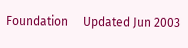Foundation     Updated Jun 2003